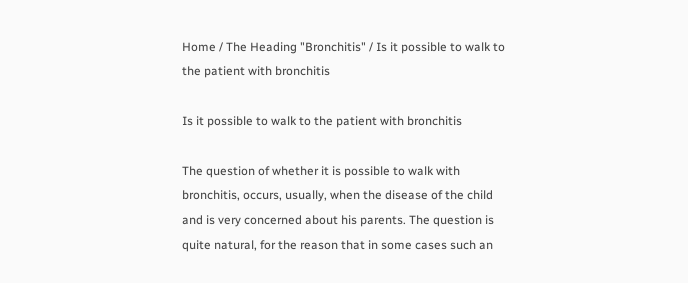Home / The Heading "Bronchitis" / Is it possible to walk to the patient with bronchitis

Is it possible to walk to the patient with bronchitis

The question of whether it is possible to walk with bronchitis, occurs, usually, when the disease of the child and is very concerned about his parents. The question is quite natural, for the reason that in some cases such an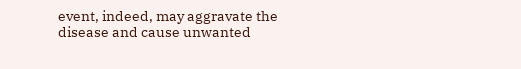event, indeed, may aggravate the disease and cause unwanted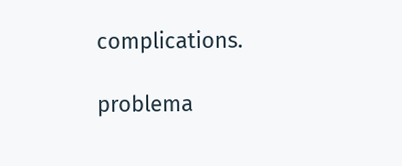complications.

problema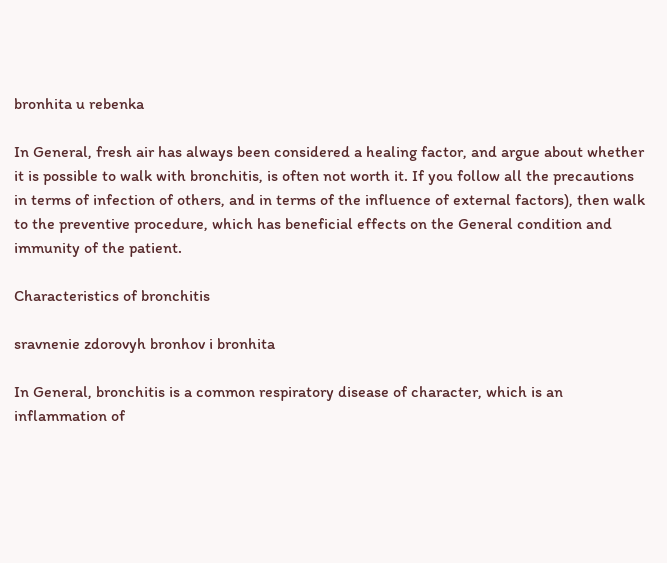bronhita u rebenka

In General, fresh air has always been considered a healing factor, and argue about whether it is possible to walk with bronchitis, is often not worth it. If you follow all the precautions in terms of infection of others, and in terms of the influence of external factors), then walk to the preventive procedure, which has beneficial effects on the General condition and immunity of the patient.

Characteristics of bronchitis

sravnenie zdorovyh bronhov i bronhita

In General, bronchitis is a common respiratory disease of character, which is an inflammation of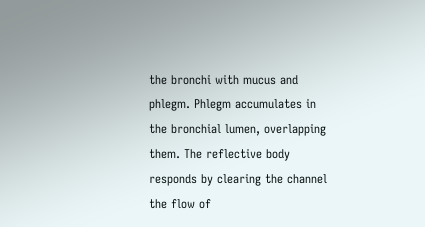the bronchi with mucus and phlegm. Phlegm accumulates in the bronchial lumen, overlapping them. The reflective body responds by clearing the channel the flow of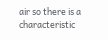air so there is a characteristic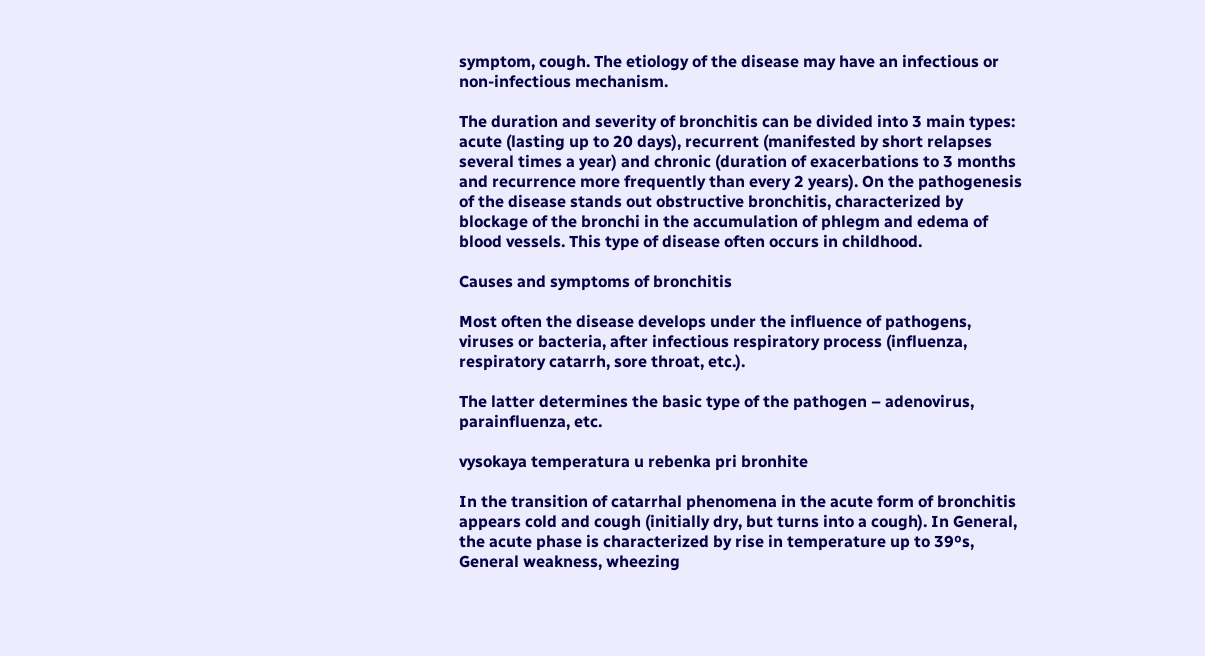symptom, cough. The etiology of the disease may have an infectious or non-infectious mechanism.

The duration and severity of bronchitis can be divided into 3 main types: acute (lasting up to 20 days), recurrent (manifested by short relapses several times a year) and chronic (duration of exacerbations to 3 months and recurrence more frequently than every 2 years). On the pathogenesis of the disease stands out obstructive bronchitis, characterized by blockage of the bronchi in the accumulation of phlegm and edema of blood vessels. This type of disease often occurs in childhood.

Causes and symptoms of bronchitis

Most often the disease develops under the influence of pathogens, viruses or bacteria, after infectious respiratory process (influenza, respiratory catarrh, sore throat, etc.).

The latter determines the basic type of the pathogen – adenovirus, parainfluenza, etc.

vysokaya temperatura u rebenka pri bronhite

In the transition of catarrhal phenomena in the acute form of bronchitis appears cold and cough (initially dry, but turns into a cough). In General, the acute phase is characterized by rise in temperature up to 39ºs, General weakness, wheezing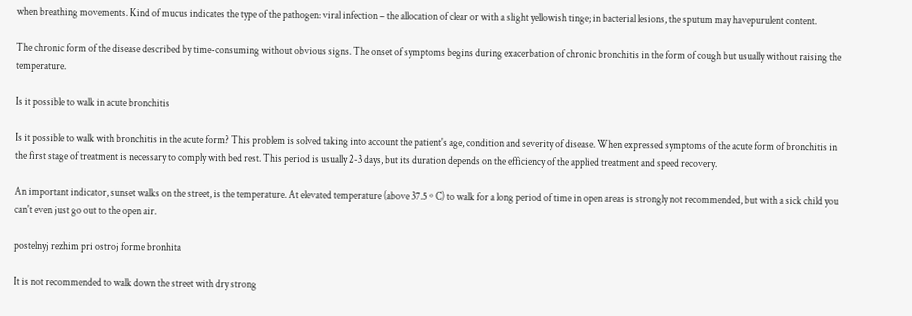when breathing movements. Kind of mucus indicates the type of the pathogen: viral infection – the allocation of clear or with a slight yellowish tinge; in bacterial lesions, the sputum may havepurulent content.

The chronic form of the disease described by time-consuming without obvious signs. The onset of symptoms begins during exacerbation of chronic bronchitis in the form of cough but usually without raising the temperature.

Is it possible to walk in acute bronchitis

Is it possible to walk with bronchitis in the acute form? This problem is solved taking into account the patient's age, condition and severity of disease. When expressed symptoms of the acute form of bronchitis in the first stage of treatment is necessary to comply with bed rest. This period is usually 2-3 days, but its duration depends on the efficiency of the applied treatment and speed recovery.

An important indicator, sunset walks on the street, is the temperature. At elevated temperature (above 37.5 º C) to walk for a long period of time in open areas is strongly not recommended, but with a sick child you can't even just go out to the open air.

postelnyj rezhim pri ostroj forme bronhita

It is not recommended to walk down the street with dry strong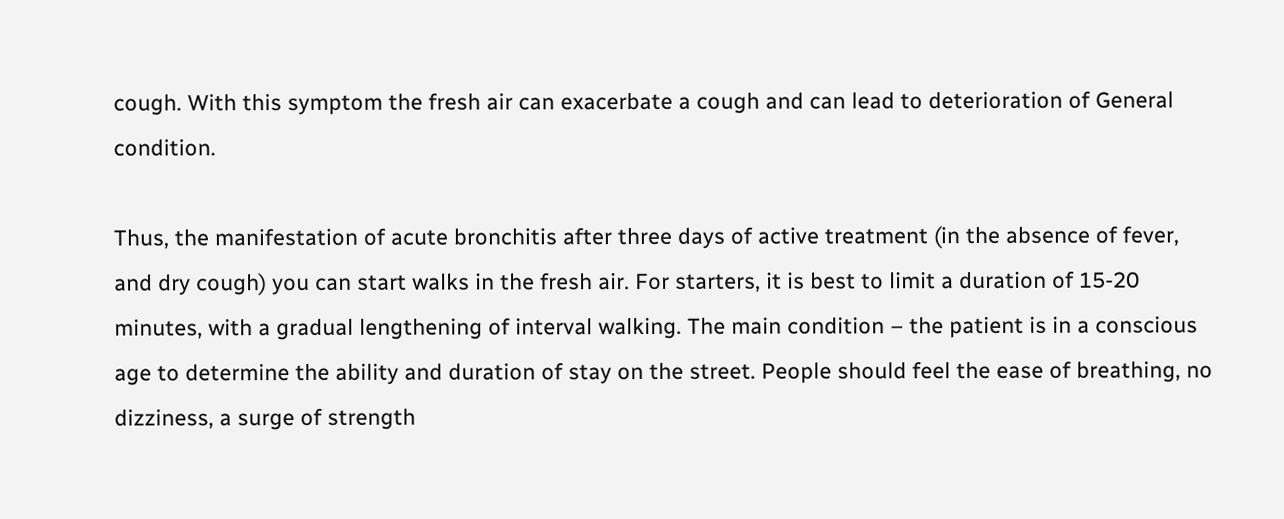cough. With this symptom the fresh air can exacerbate a cough and can lead to deterioration of General condition.

Thus, the manifestation of acute bronchitis after three days of active treatment (in the absence of fever, and dry cough) you can start walks in the fresh air. For starters, it is best to limit a duration of 15-20 minutes, with a gradual lengthening of interval walking. The main condition – the patient is in a conscious age to determine the ability and duration of stay on the street. People should feel the ease of breathing, no dizziness, a surge of strength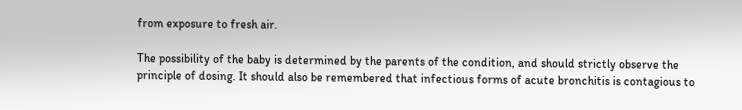from exposure to fresh air.

The possibility of the baby is determined by the parents of the condition, and should strictly observe the principle of dosing. It should also be remembered that infectious forms of acute bronchitis is contagious to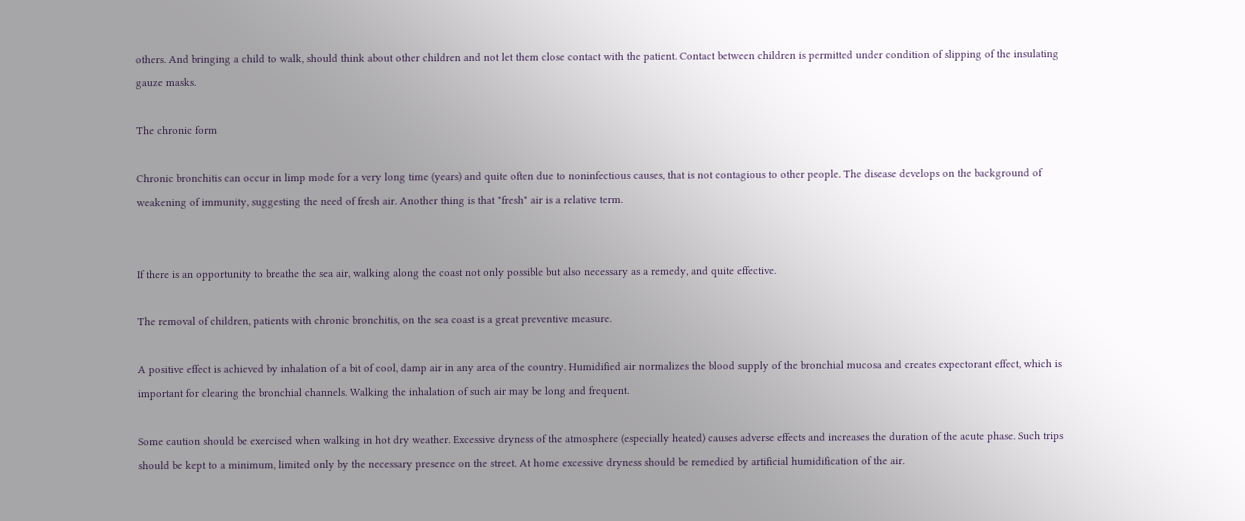others. And bringing a child to walk, should think about other children and not let them close contact with the patient. Contact between children is permitted under condition of slipping of the insulating gauze masks.

The chronic form

Chronic bronchitis can occur in limp mode for a very long time (years) and quite often due to noninfectious causes, that is not contagious to other people. The disease develops on the background of weakening of immunity, suggesting the need of fresh air. Another thing is that "fresh" air is a relative term.


If there is an opportunity to breathe the sea air, walking along the coast not only possible but also necessary as a remedy, and quite effective.

The removal of children, patients with chronic bronchitis, on the sea coast is a great preventive measure.

A positive effect is achieved by inhalation of a bit of cool, damp air in any area of the country. Humidified air normalizes the blood supply of the bronchial mucosa and creates expectorant effect, which is important for clearing the bronchial channels. Walking the inhalation of such air may be long and frequent.

Some caution should be exercised when walking in hot dry weather. Excessive dryness of the atmosphere (especially heated) causes adverse effects and increases the duration of the acute phase. Such trips should be kept to a minimum, limited only by the necessary presence on the street. At home excessive dryness should be remedied by artificial humidification of the air.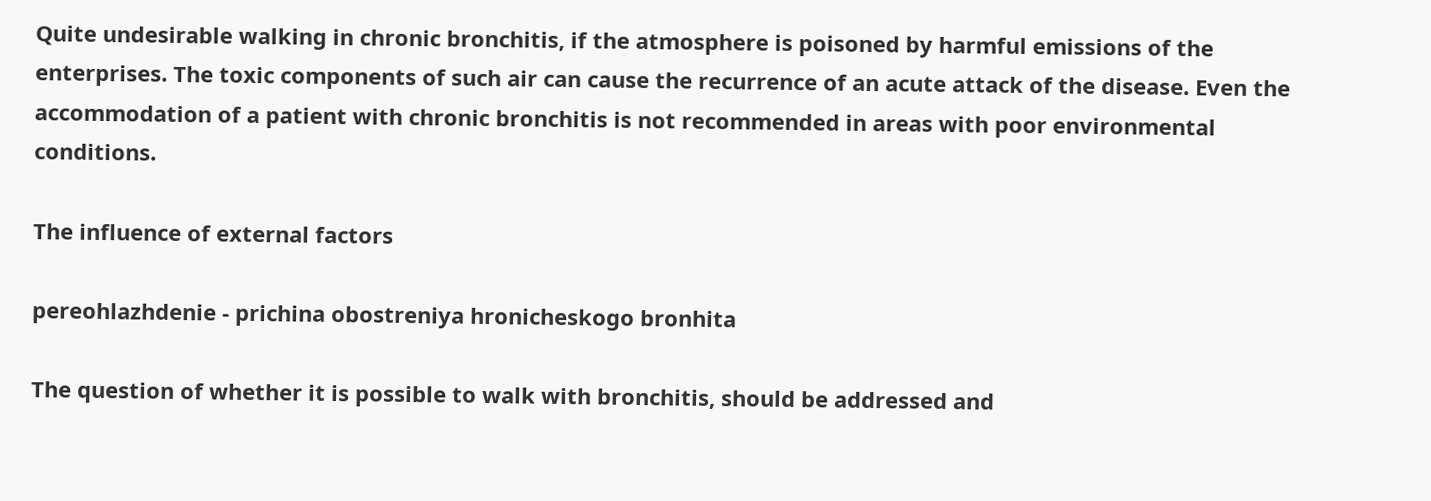Quite undesirable walking in chronic bronchitis, if the atmosphere is poisoned by harmful emissions of the enterprises. The toxic components of such air can cause the recurrence of an acute attack of the disease. Even the accommodation of a patient with chronic bronchitis is not recommended in areas with poor environmental conditions.

The influence of external factors

pereohlazhdenie - prichina obostreniya hronicheskogo bronhita

The question of whether it is possible to walk with bronchitis, should be addressed and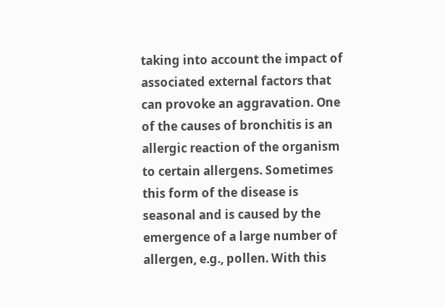taking into account the impact of associated external factors that can provoke an aggravation. One of the causes of bronchitis is an allergic reaction of the organism to certain allergens. Sometimes this form of the disease is seasonal and is caused by the emergence of a large number of allergen, e.g., pollen. With this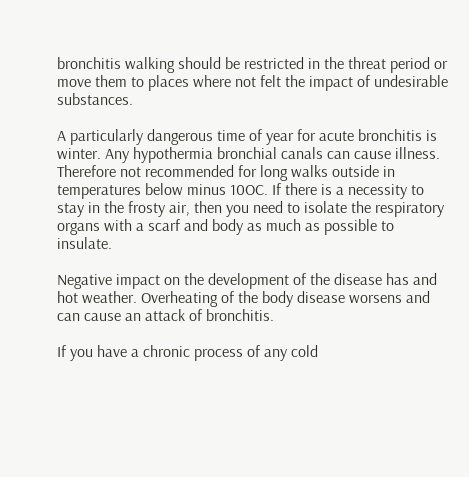bronchitis walking should be restricted in the threat period or move them to places where not felt the impact of undesirable substances.

A particularly dangerous time of year for acute bronchitis is winter. Any hypothermia bronchial canals can cause illness. Therefore not recommended for long walks outside in temperatures below minus 10OC. If there is a necessity to stay in the frosty air, then you need to isolate the respiratory organs with a scarf and body as much as possible to insulate.

Negative impact on the development of the disease has and hot weather. Overheating of the body disease worsens and can cause an attack of bronchitis.

If you have a chronic process of any cold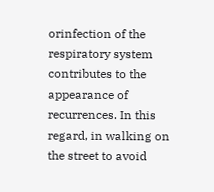orinfection of the respiratory system contributes to the appearance of recurrences. In this regard, in walking on the street to avoid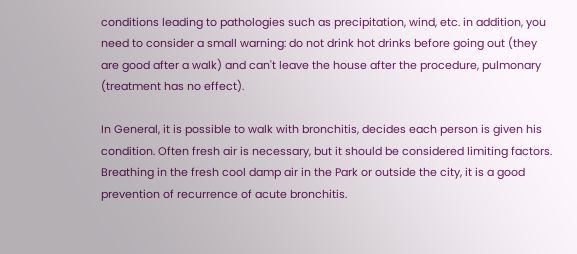conditions leading to pathologies such as precipitation, wind, etc. in addition, you need to consider a small warning: do not drink hot drinks before going out (they are good after a walk) and can't leave the house after the procedure, pulmonary (treatment has no effect).

In General, it is possible to walk with bronchitis, decides each person is given his condition. Often fresh air is necessary, but it should be considered limiting factors. Breathing in the fresh cool damp air in the Park or outside the city, it is a good prevention of recurrence of acute bronchitis.